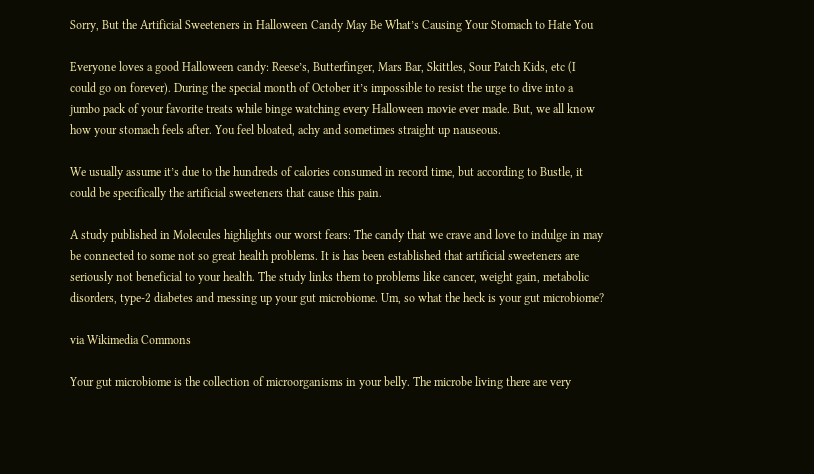Sorry, But the Artificial Sweeteners in Halloween Candy May Be What’s Causing Your Stomach to Hate You

Everyone loves a good Halloween candy: Reese’s, Butterfinger, Mars Bar, Skittles, Sour Patch Kids, etc (I could go on forever). During the special month of October it’s impossible to resist the urge to dive into a jumbo pack of your favorite treats while binge watching every Halloween movie ever made. But, we all know how your stomach feels after. You feel bloated, achy and sometimes straight up nauseous.

We usually assume it’s due to the hundreds of calories consumed in record time, but according to Bustle, it could be specifically the artificial sweeteners that cause this pain.

A study published in Molecules highlights our worst fears: The candy that we crave and love to indulge in may be connected to some not so great health problems. It is has been established that artificial sweeteners are seriously not beneficial to your health. The study links them to problems like cancer, weight gain, metabolic disorders, type-2 diabetes and messing up your gut microbiome. Um, so what the heck is your gut microbiome?

via Wikimedia Commons

Your gut microbiome is the collection of microorganisms in your belly. The microbe living there are very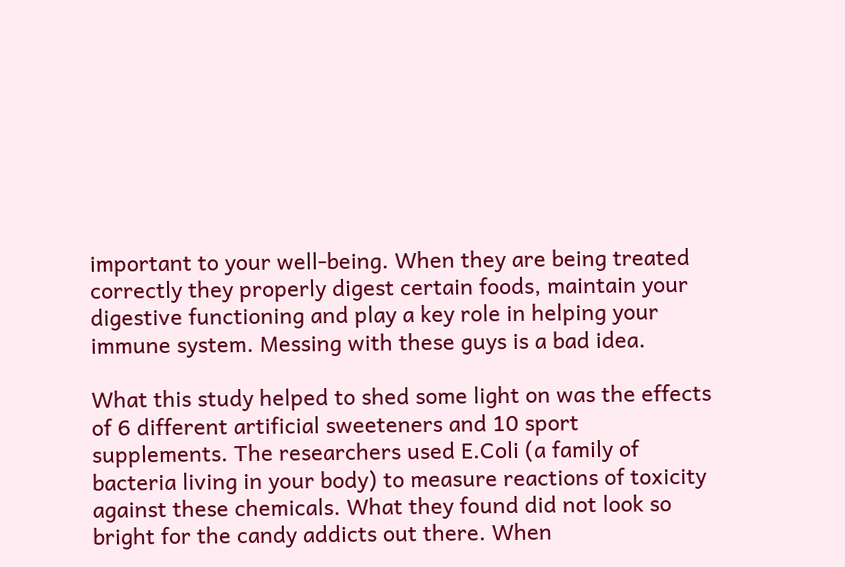important to your well-being. When they are being treated correctly they properly digest certain foods, maintain your digestive functioning and play a key role in helping your immune system. Messing with these guys is a bad idea.

What this study helped to shed some light on was the effects of 6 different artificial sweeteners and 10 sport supplements. The researchers used E.Coli (a family of bacteria living in your body) to measure reactions of toxicity against these chemicals. What they found did not look so bright for the candy addicts out there. When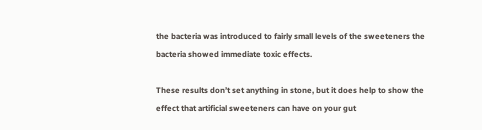the bacteria was introduced to fairly small levels of the sweeteners the bacteria showed immediate toxic effects.

These results don’t set anything in stone, but it does help to show the effect that artificial sweeteners can have on your gut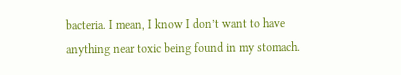bacteria. I mean, I know I don’t want to have anything near toxic being found in my stomach.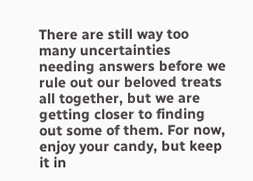There are still way too many uncertainties needing answers before we rule out our beloved treats all together, but we are getting closer to finding out some of them. For now, enjoy your candy, but keep it in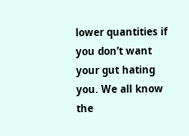lower quantities if you don’t want your gut hating you. We all know the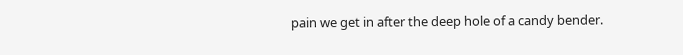pain we get in after the deep hole of a candy bender.